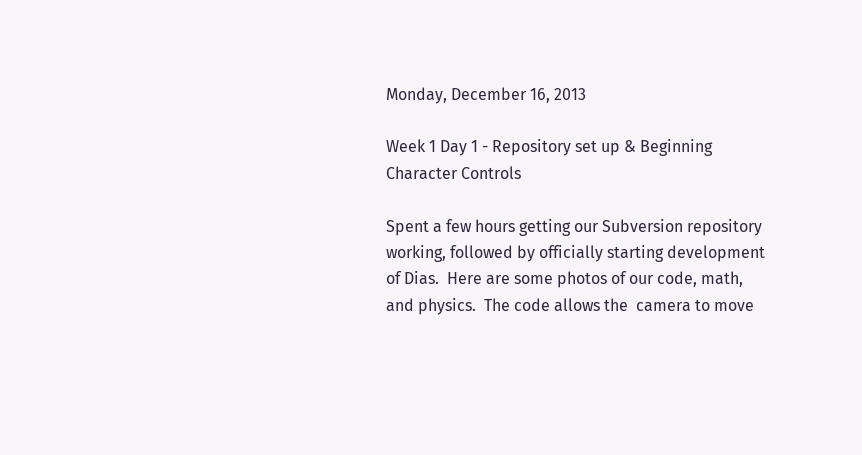Monday, December 16, 2013

Week 1 Day 1 - Repository set up & Beginning Character Controls

Spent a few hours getting our Subversion repository working, followed by officially starting development of Dias.  Here are some photos of our code, math, and physics.  The code allows the  camera to move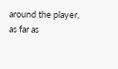around the player, as far as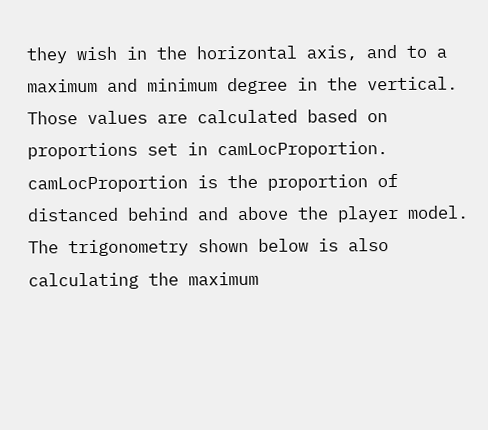they wish in the horizontal axis, and to a maximum and minimum degree in the vertical.  Those values are calculated based on proportions set in camLocProportion.  camLocProportion is the proportion of distanced behind and above the player model.  The trigonometry shown below is also calculating the maximum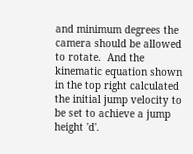and minimum degrees the camera should be allowed to rotate.  And the kinematic equation shown in the top right calculated the initial jump velocity to be set to achieve a jump height 'd'.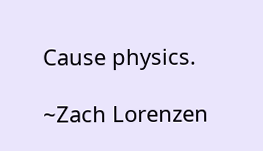Cause physics.

~Zach Lorenzen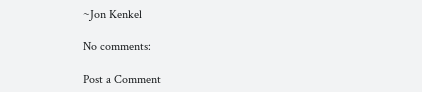~Jon Kenkel

No comments:

Post a Comment